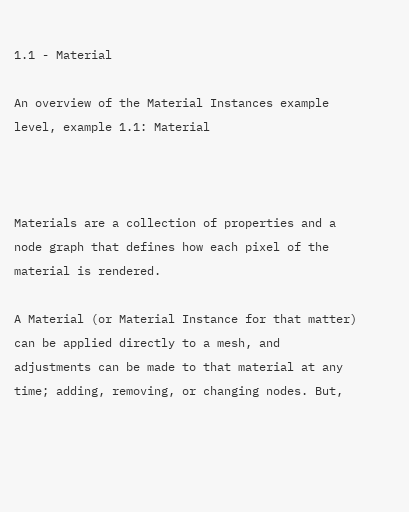1.1 - Material

An overview of the Material Instances example level, example 1.1: Material



Materials are a collection of properties and a node graph that defines how each pixel of the material is rendered.

A Material (or Material Instance for that matter) can be applied directly to a mesh, and adjustments can be made to that material at any time; adding, removing, or changing nodes. But,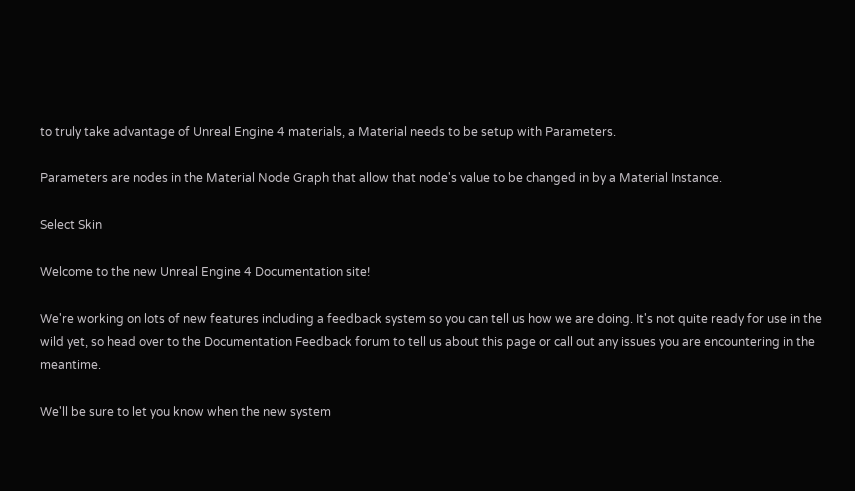to truly take advantage of Unreal Engine 4 materials, a Material needs to be setup with Parameters.

Parameters are nodes in the Material Node Graph that allow that node's value to be changed in by a Material Instance.

Select Skin

Welcome to the new Unreal Engine 4 Documentation site!

We're working on lots of new features including a feedback system so you can tell us how we are doing. It's not quite ready for use in the wild yet, so head over to the Documentation Feedback forum to tell us about this page or call out any issues you are encountering in the meantime.

We'll be sure to let you know when the new system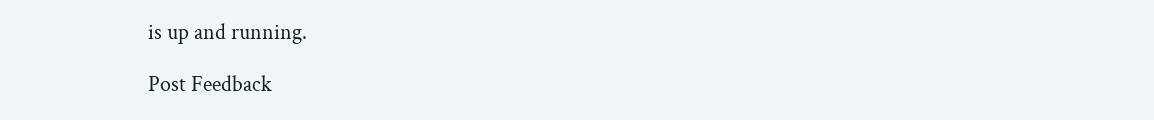is up and running.

Post Feedback